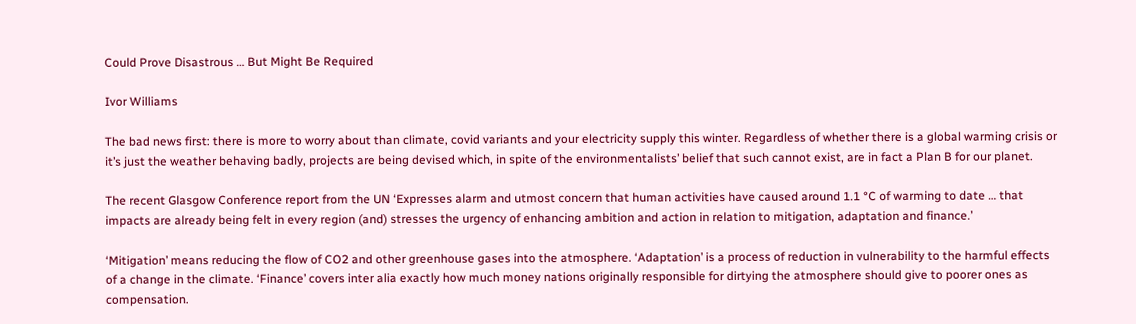Could Prove Disastrous … But Might Be Required

Ivor Williams

The bad news first: there is more to worry about than climate, covid variants and your electricity supply this winter. Regardless of whether there is a global warming crisis or it’s just the weather behaving badly, projects are being devised which, in spite of the environmentalists’ belief that such cannot exist, are in fact a Plan B for our planet.

The recent Glasgow Conference report from the UN ‘Expresses alarm and utmost concern that human activities have caused around 1.1 °C of warming to date … that impacts are already being felt in every region (and) stresses the urgency of enhancing ambition and action in relation to mitigation, adaptation and finance.’

‘Mitigation’ means reducing the flow of CO2 and other greenhouse gases into the atmosphere. ‘Adaptation’ is a process of reduction in vulnerability to the harmful effects of a change in the climate. ‘Finance’ covers inter alia exactly how much money nations originally responsible for dirtying the atmosphere should give to poorer ones as compensation.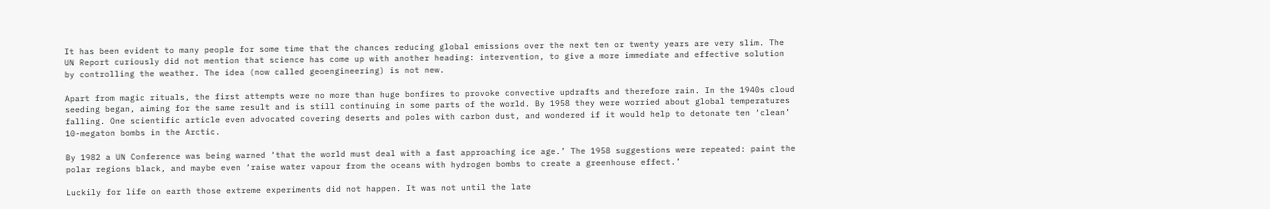It has been evident to many people for some time that the chances reducing global emissions over the next ten or twenty years are very slim. The UN Report curiously did not mention that science has come up with another heading: intervention, to give a more immediate and effective solution by controlling the weather. The idea (now called geoengineering) is not new.

Apart from magic rituals, the first attempts were no more than huge bonfires to provoke convective updrafts and therefore rain. In the 1940s cloud seeding began, aiming for the same result and is still continuing in some parts of the world. By 1958 they were worried about global temperatures falling. One scientific article even advocated covering deserts and poles with carbon dust, and wondered if it would help to detonate ten ‘clean’ 10-megaton bombs in the Arctic.

By 1982 a UN Conference was being warned ‘that the world must deal with a fast approaching ice age.’ The 1958 suggestions were repeated: paint the polar regions black, and maybe even ‘raise water vapour from the oceans with hydrogen bombs to create a greenhouse effect.’

Luckily for life on earth those extreme experiments did not happen. It was not until the late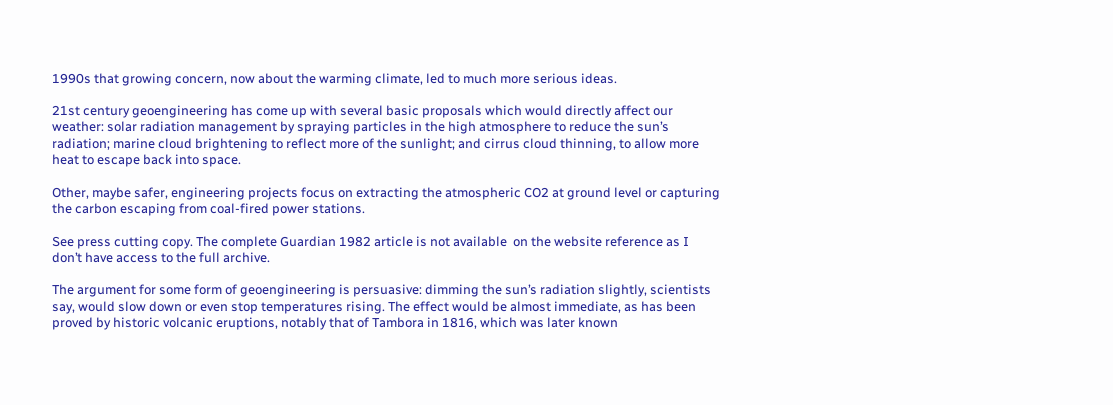1990s that growing concern, now about the warming climate, led to much more serious ideas.

21st century geoengineering has come up with several basic proposals which would directly affect our weather: solar radiation management by spraying particles in the high atmosphere to reduce the sun’s radiation; marine cloud brightening to reflect more of the sunlight; and cirrus cloud thinning, to allow more heat to escape back into space.

Other, maybe safer, engineering projects focus on extracting the atmospheric CO2 at ground level or capturing the carbon escaping from coal-fired power stations.

See press cutting copy. The complete Guardian 1982 article is not available  on the website reference as I don’t have access to the full archive.

The argument for some form of geoengineering is persuasive: dimming the sun’s radiation slightly, scientists say, would slow down or even stop temperatures rising. The effect would be almost immediate, as has been proved by historic volcanic eruptions, notably that of Tambora in 1816, which was later known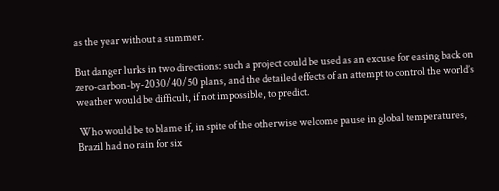as the year without a summer.

But danger lurks in two directions: such a project could be used as an excuse for easing back on zero-carbon-by-2030/40/50 plans, and the detailed effects of an attempt to control the world’s weather would be difficult, if not impossible, to predict.

 Who would be to blame if, in spite of the otherwise welcome pause in global temperatures, Brazil had no rain for six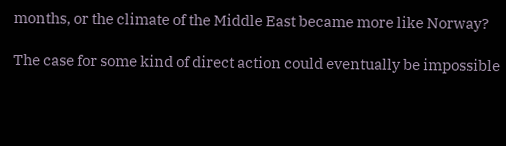months, or the climate of the Middle East became more like Norway?

The case for some kind of direct action could eventually be impossible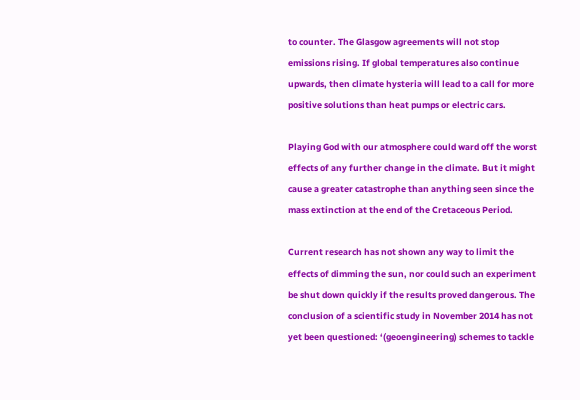to counter. The Glasgow agreements will not stop emissions rising. If global temperatures also continue upwards, then climate hysteria will lead to a call for more positive solutions than heat pumps or electric cars.

Playing God with our atmosphere could ward off the worst effects of any further change in the climate. But it might cause a greater catastrophe than anything seen since the mass extinction at the end of the Cretaceous Period.

Current research has not shown any way to limit the effects of dimming the sun, nor could such an experiment be shut down quickly if the results proved dangerous. The conclusion of a scientific study in November 2014 has not yet been questioned: ‘(geoengineering) schemes to tackle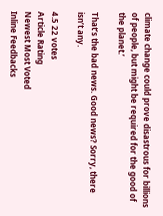climate change could prove disastrous for billions of people, but might be required for the good of the planet.’

That’s the bad news. Good news? Sorry, there isn’t any.

4.5 22 votes
Article Rating
Newest Most Voted
Inline Feedbacks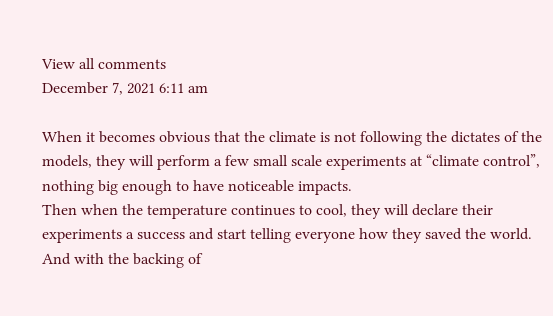View all comments
December 7, 2021 6:11 am

When it becomes obvious that the climate is not following the dictates of the models, they will perform a few small scale experiments at “climate control”, nothing big enough to have noticeable impacts.
Then when the temperature continues to cool, they will declare their experiments a success and start telling everyone how they saved the world.
And with the backing of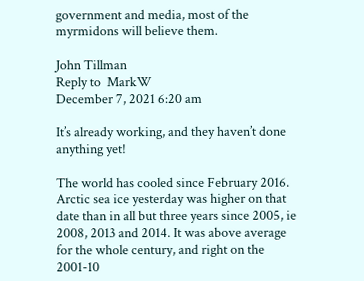government and media, most of the myrmidons will believe them.

John Tillman
Reply to  MarkW
December 7, 2021 6:20 am

It’s already working, and they haven’t done anything yet!

The world has cooled since February 2016. Arctic sea ice yesterday was higher on that date than in all but three years since 2005, ie 2008, 2013 and 2014. It was above average for the whole century, and right on the 2001-10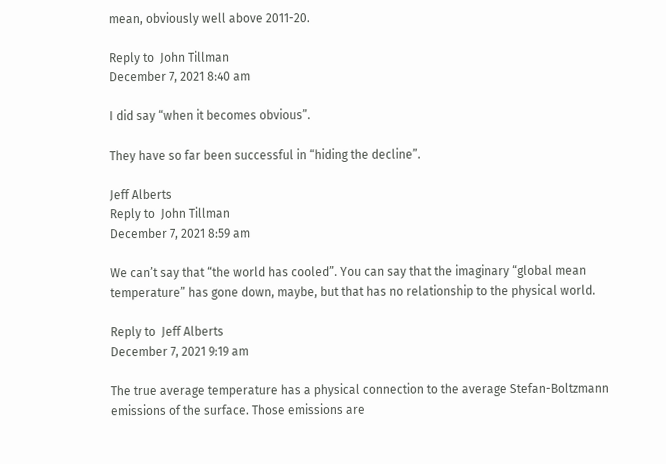mean, obviously well above 2011-20.

Reply to  John Tillman
December 7, 2021 8:40 am

I did say “when it becomes obvious”.

They have so far been successful in “hiding the decline”.

Jeff Alberts
Reply to  John Tillman
December 7, 2021 8:59 am

We can’t say that “the world has cooled”. You can say that the imaginary “global mean temperature” has gone down, maybe, but that has no relationship to the physical world.

Reply to  Jeff Alberts
December 7, 2021 9:19 am

The true average temperature has a physical connection to the average Stefan-Boltzmann emissions of the surface. Those emissions are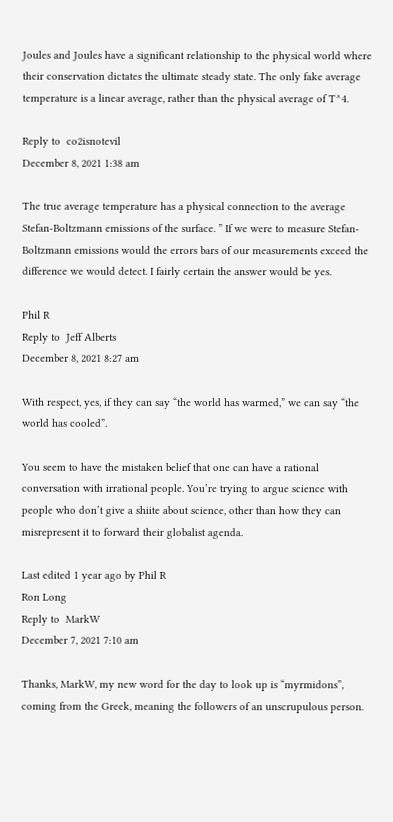Joules and Joules have a significant relationship to the physical world where their conservation dictates the ultimate steady state. The only fake average temperature is a linear average, rather than the physical average of T^4.

Reply to  co2isnotevil
December 8, 2021 1:38 am

The true average temperature has a physical connection to the average Stefan-Boltzmann emissions of the surface. ” If we were to measure Stefan-Boltzmann emissions would the errors bars of our measurements exceed the difference we would detect. I fairly certain the answer would be yes.

Phil R
Reply to  Jeff Alberts
December 8, 2021 8:27 am

With respect, yes, if they can say “the world has warmed,” we can say “the world has cooled”.

You seem to have the mistaken belief that one can have a rational conversation with irrational people. You’re trying to argue science with people who don’t give a shiite about science, other than how they can misrepresent it to forward their globalist agenda.

Last edited 1 year ago by Phil R
Ron Long
Reply to  MarkW
December 7, 2021 7:10 am

Thanks, MarkW, my new word for the day to look up is “myrmidons”, coming from the Greek, meaning the followers of an unscrupulous person.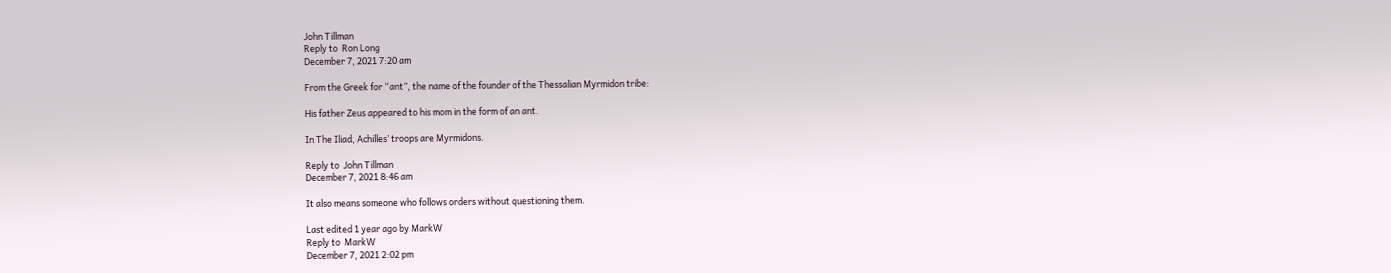John Tillman
Reply to  Ron Long
December 7, 2021 7:20 am

From the Greek for “ant”, the name of the founder of the Thessalian Myrmidon tribe:

His father Zeus appeared to his mom in the form of an ant.

In The Iliad, Achilles’ troops are Myrmidons.

Reply to  John Tillman
December 7, 2021 8:46 am

It also means someone who follows orders without questioning them.

Last edited 1 year ago by MarkW
Reply to  MarkW
December 7, 2021 2:02 pm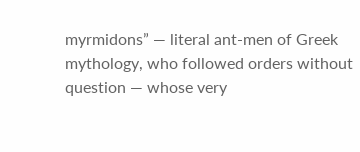myrmidons” — literal ant-men of Greek mythology, who followed orders without question — whose very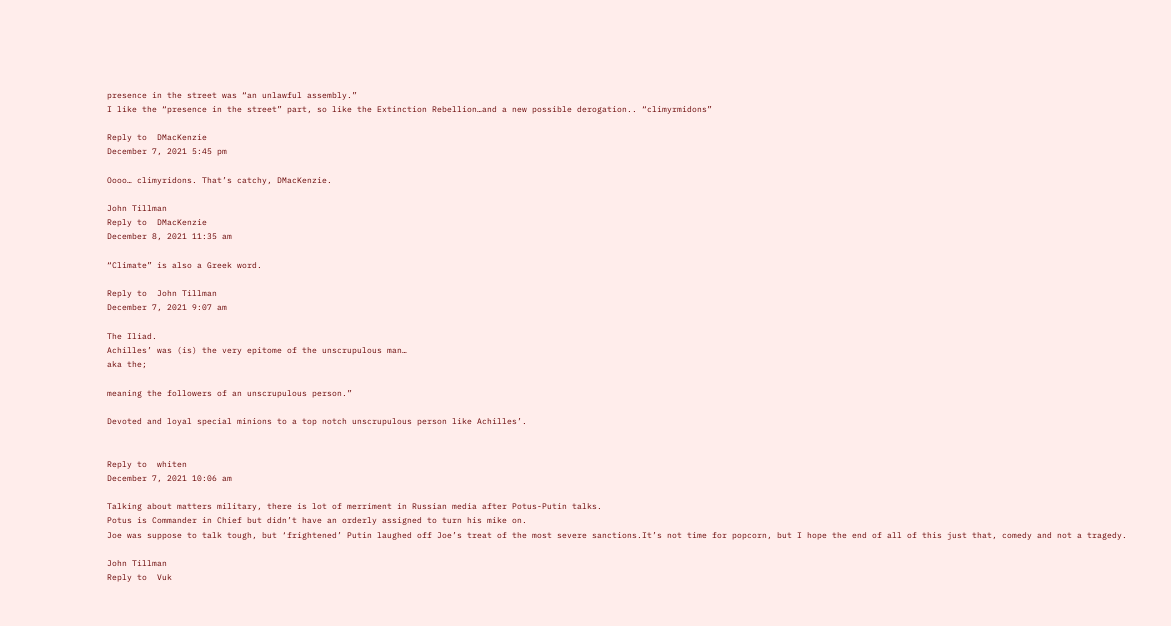presence in the street was “an unlawful assembly.”
I like the “presence in the street” part, so like the Extinction Rebellion…and a new possible derogation.. “climyrmidons”

Reply to  DMacKenzie
December 7, 2021 5:45 pm

Oooo… climyridons. That’s catchy, DMacKenzie.

John Tillman
Reply to  DMacKenzie
December 8, 2021 11:35 am

“Climate” is also a Greek word.

Reply to  John Tillman
December 7, 2021 9:07 am

The Iliad.
Achilles’ was (is) the very epitome of the unscrupulous man…
aka the;

meaning the followers of an unscrupulous person.”

Devoted and loyal special minions to a top notch unscrupulous person like Achilles’.


Reply to  whiten
December 7, 2021 10:06 am

Talking about matters military, there is lot of merriment in Russian media after Potus-Putin talks.
Potus is Commander in Chief but didn’t have an orderly assigned to turn his mike on.
Joe was suppose to talk tough, but ‘frightened’ Putin laughed off Joe’s treat of the most severe sanctions.It’s not time for popcorn, but I hope the end of all of this just that, comedy and not a tragedy.

John Tillman
Reply to  Vuk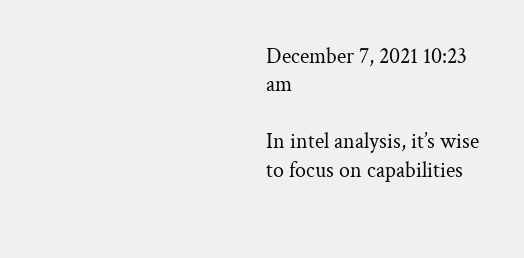December 7, 2021 10:23 am

In intel analysis, it’s wise to focus on capabilities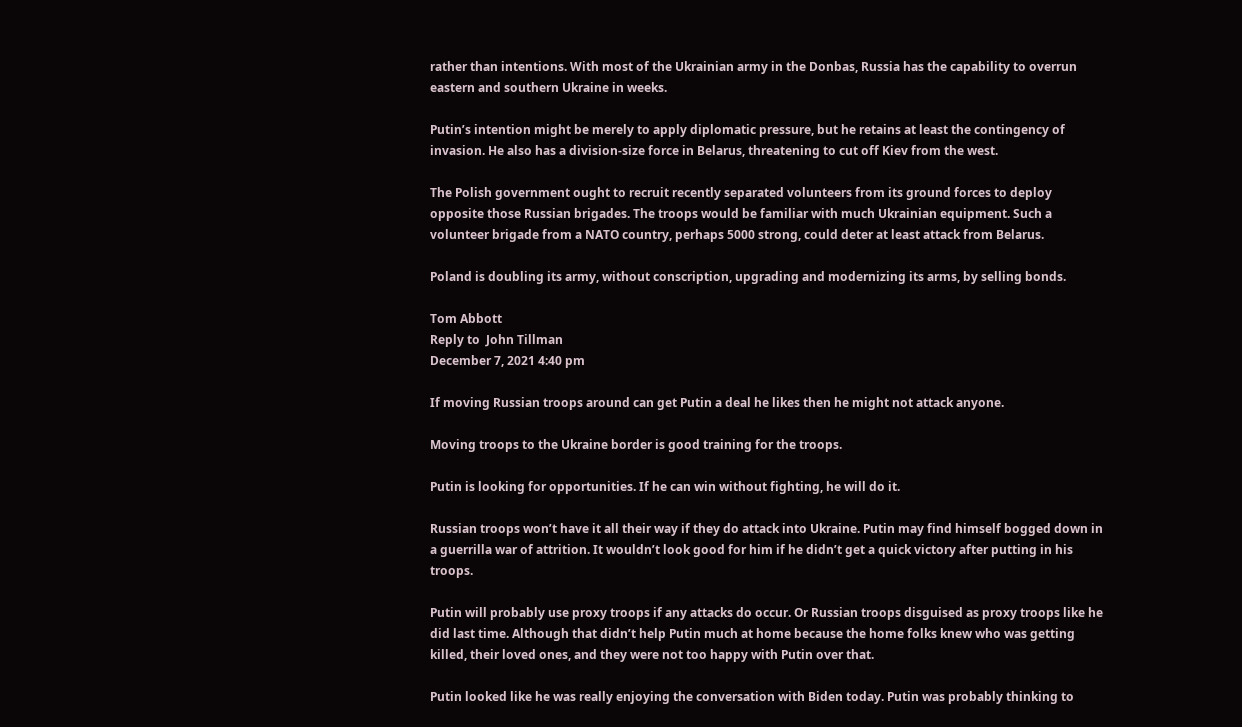rather than intentions. With most of the Ukrainian army in the Donbas, Russia has the capability to overrun eastern and southern Ukraine in weeks.

Putin’s intention might be merely to apply diplomatic pressure, but he retains at least the contingency of invasion. He also has a division-size force in Belarus, threatening to cut off Kiev from the west.

The Polish government ought to recruit recently separated volunteers from its ground forces to deploy opposite those Russian brigades. The troops would be familiar with much Ukrainian equipment. Such a volunteer brigade from a NATO country, perhaps 5000 strong, could deter at least attack from Belarus.

Poland is doubling its army, without conscription, upgrading and modernizing its arms, by selling bonds.

Tom Abbott
Reply to  John Tillman
December 7, 2021 4:40 pm

If moving Russian troops around can get Putin a deal he likes then he might not attack anyone.

Moving troops to the Ukraine border is good training for the troops.

Putin is looking for opportunities. If he can win without fighting, he will do it.

Russian troops won’t have it all their way if they do attack into Ukraine. Putin may find himself bogged down in a guerrilla war of attrition. It wouldn’t look good for him if he didn’t get a quick victory after putting in his troops.

Putin will probably use proxy troops if any attacks do occur. Or Russian troops disguised as proxy troops like he did last time. Although that didn’t help Putin much at home because the home folks knew who was getting killed, their loved ones, and they were not too happy with Putin over that.

Putin looked like he was really enjoying the conversation with Biden today. Putin was probably thinking to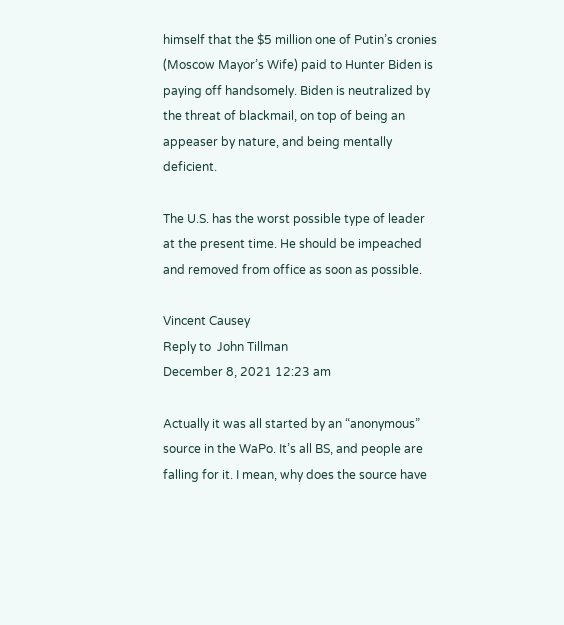himself that the $5 million one of Putin’s cronies (Moscow Mayor’s Wife) paid to Hunter Biden is paying off handsomely. Biden is neutralized by the threat of blackmail, on top of being an appeaser by nature, and being mentally deficient.

The U.S. has the worst possible type of leader at the present time. He should be impeached and removed from office as soon as possible.

Vincent Causey
Reply to  John Tillman
December 8, 2021 12:23 am

Actually it was all started by an “anonymous” source in the WaPo. It’s all BS, and people are falling for it. I mean, why does the source have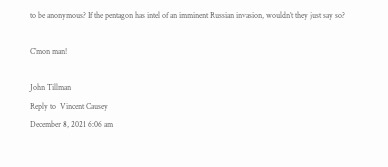to be anonymous? If the pentagon has intel of an imminent Russian invasion, wouldn’t they just say so?

C’mon man!

John Tillman
Reply to  Vincent Causey
December 8, 2021 6:06 am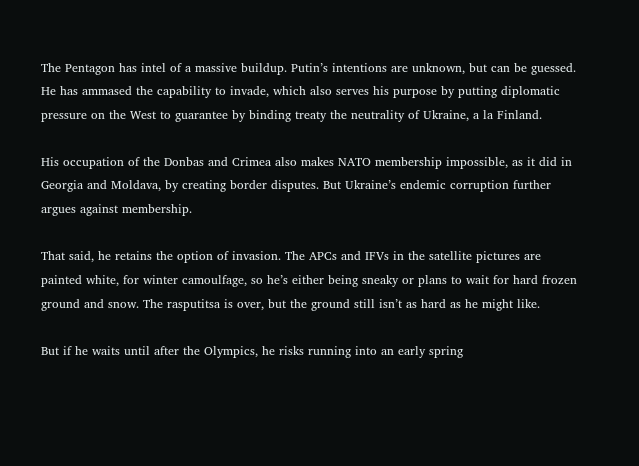The Pentagon has intel of a massive buildup. Putin’s intentions are unknown, but can be guessed. He has ammased the capability to invade, which also serves his purpose by putting diplomatic pressure on the West to guarantee by binding treaty the neutrality of Ukraine, a la Finland.

His occupation of the Donbas and Crimea also makes NATO membership impossible, as it did in Georgia and Moldava, by creating border disputes. But Ukraine’s endemic corruption further argues against membership.

That said, he retains the option of invasion. The APCs and IFVs in the satellite pictures are painted white, for winter camoulfage, so he’s either being sneaky or plans to wait for hard frozen ground and snow. The rasputitsa is over, but the ground still isn’t as hard as he might like.

But if he waits until after the Olympics, he risks running into an early spring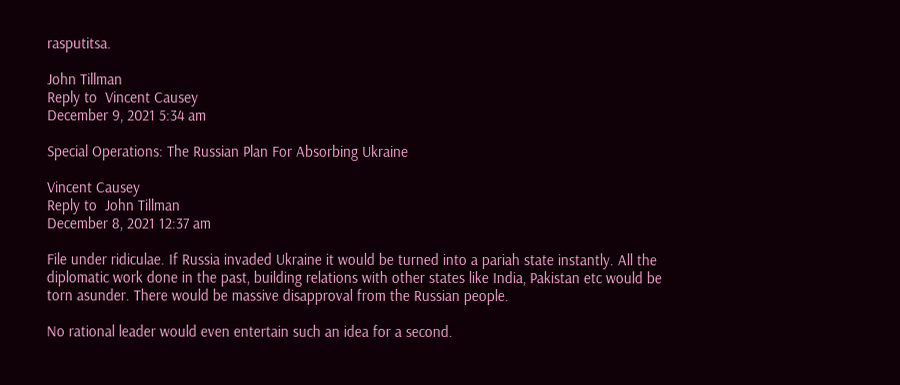rasputitsa.

John Tillman
Reply to  Vincent Causey
December 9, 2021 5:34 am

Special Operations: The Russian Plan For Absorbing Ukraine

Vincent Causey
Reply to  John Tillman
December 8, 2021 12:37 am

File under ridiculae. If Russia invaded Ukraine it would be turned into a pariah state instantly. All the diplomatic work done in the past, building relations with other states like India, Pakistan etc would be torn asunder. There would be massive disapproval from the Russian people.

No rational leader would even entertain such an idea for a second.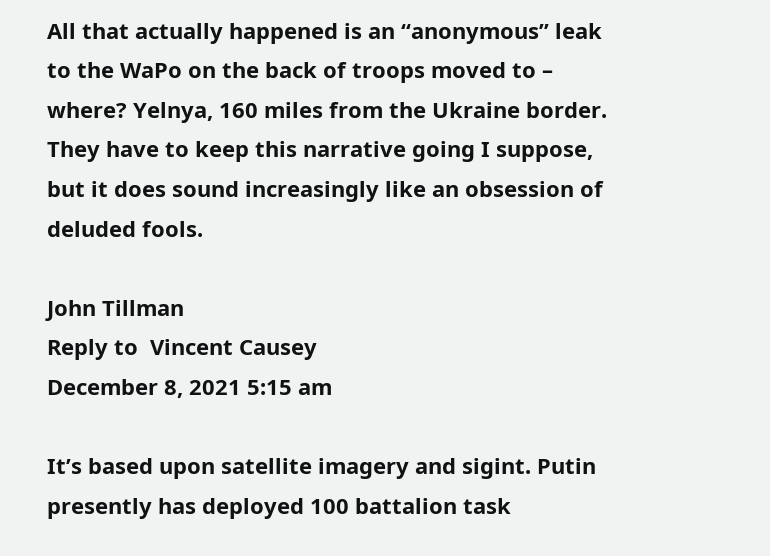All that actually happened is an “anonymous” leak to the WaPo on the back of troops moved to – where? Yelnya, 160 miles from the Ukraine border. They have to keep this narrative going I suppose, but it does sound increasingly like an obsession of deluded fools.

John Tillman
Reply to  Vincent Causey
December 8, 2021 5:15 am

It’s based upon satellite imagery and sigint. Putin presently has deployed 100 battalion task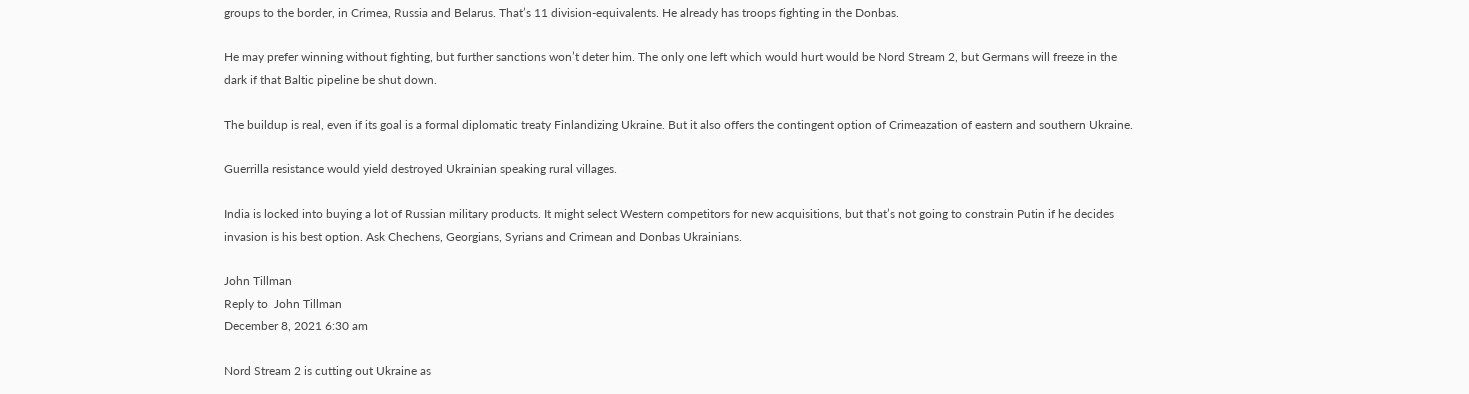groups to the border, in Crimea, Russia and Belarus. That’s 11 division-equivalents. He already has troops fighting in the Donbas.

He may prefer winning without fighting, but further sanctions won’t deter him. The only one left which would hurt would be Nord Stream 2, but Germans will freeze in the dark if that Baltic pipeline be shut down.

The buildup is real, even if its goal is a formal diplomatic treaty Finlandizing Ukraine. But it also offers the contingent option of Crimeazation of eastern and southern Ukraine.

Guerrilla resistance would yield destroyed Ukrainian speaking rural villages.

India is locked into buying a lot of Russian military products. It might select Western competitors for new acquisitions, but that’s not going to constrain Putin if he decides invasion is his best option. Ask Chechens, Georgians, Syrians and Crimean and Donbas Ukrainians.

John Tillman
Reply to  John Tillman
December 8, 2021 6:30 am

Nord Stream 2 is cutting out Ukraine as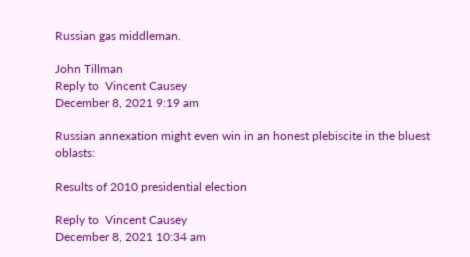Russian gas middleman.

John Tillman
Reply to  Vincent Causey
December 8, 2021 9:19 am

Russian annexation might even win in an honest plebiscite in the bluest oblasts:

Results of 2010 presidential election

Reply to  Vincent Causey
December 8, 2021 10:34 am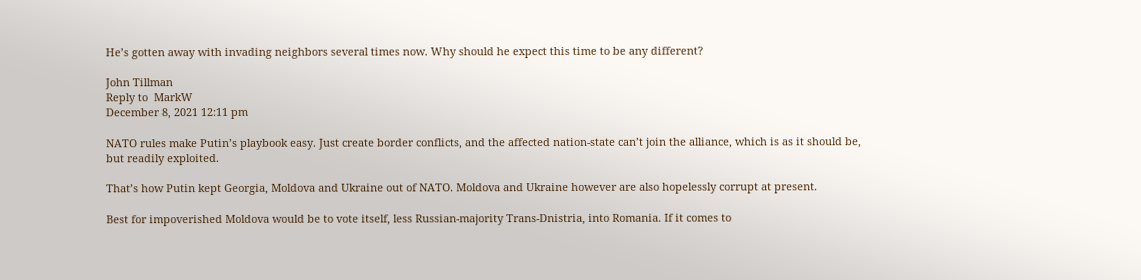He’s gotten away with invading neighbors several times now. Why should he expect this time to be any different?

John Tillman
Reply to  MarkW
December 8, 2021 12:11 pm

NATO rules make Putin’s playbook easy. Just create border conflicts, and the affected nation-state can’t join the alliance, which is as it should be, but readily exploited.

That’s how Putin kept Georgia, Moldova and Ukraine out of NATO. Moldova and Ukraine however are also hopelessly corrupt at present.

Best for impoverished Moldova would be to vote itself, less Russian-majority Trans-Dnistria, into Romania. If it comes to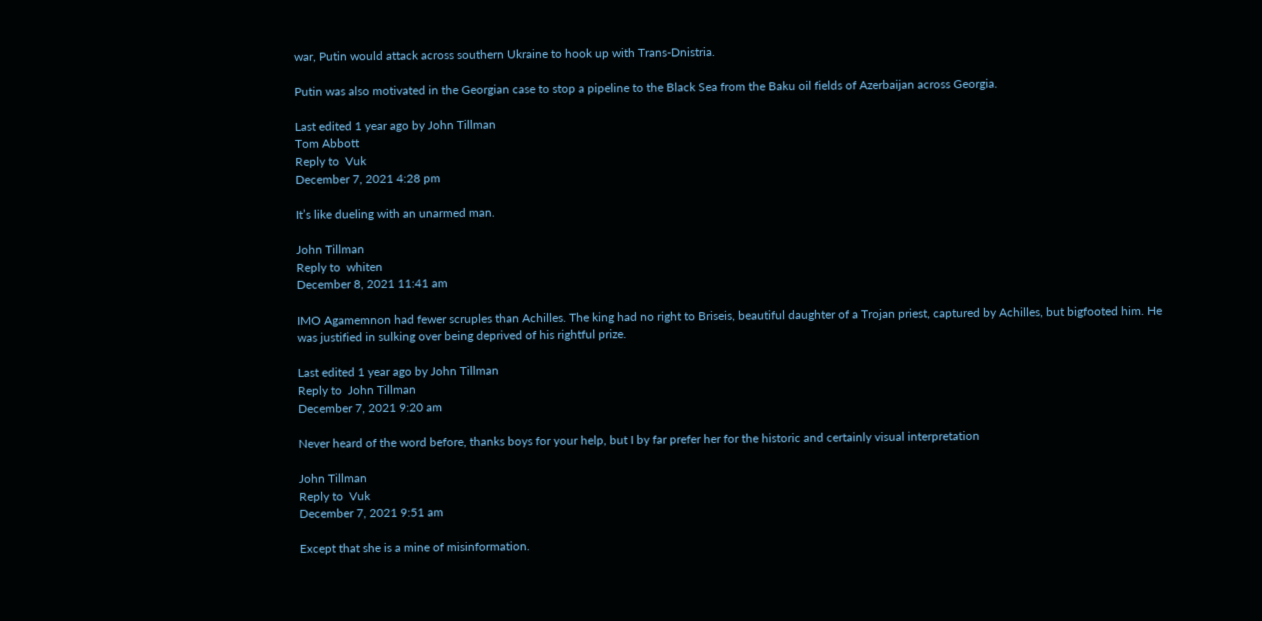war, Putin would attack across southern Ukraine to hook up with Trans-Dnistria.

Putin was also motivated in the Georgian case to stop a pipeline to the Black Sea from the Baku oil fields of Azerbaijan across Georgia.

Last edited 1 year ago by John Tillman
Tom Abbott
Reply to  Vuk
December 7, 2021 4:28 pm

It’s like dueling with an unarmed man.

John Tillman
Reply to  whiten
December 8, 2021 11:41 am

IMO Agamemnon had fewer scruples than Achilles. The king had no right to Briseis, beautiful daughter of a Trojan priest, captured by Achilles, but bigfooted him. He was justified in sulking over being deprived of his rightful prize.

Last edited 1 year ago by John Tillman
Reply to  John Tillman
December 7, 2021 9:20 am

Never heard of the word before, thanks boys for your help, but I by far prefer her for the historic and certainly visual interpretation

John Tillman
Reply to  Vuk
December 7, 2021 9:51 am

Except that she is a mine of misinformation.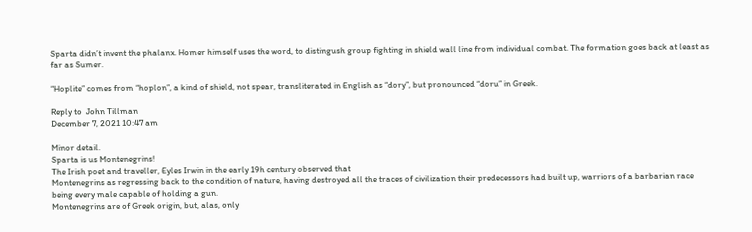Sparta didn’t invent the phalanx. Homer himself uses the word, to distingush group fighting in shield wall line from individual combat. The formation goes back at least as far as Sumer.

“Hoplite” comes from “hoplon”, a kind of shield, not spear, transliterated in English as “dory”, but pronounced “doru” in Greek.

Reply to  John Tillman
December 7, 2021 10:47 am

Minor detail.
Sparta is us Montenegrins!
The Irish poet and traveller, Eyles Irwin in the early 19h century observed that
Montenegrins as regressing back to the condition of nature, having destroyed all the traces of civilization their predecessors had built up, warriors of a barbarian race being every male capable of holding a gun.
Montenegrins are of Greek origin, but, alas, only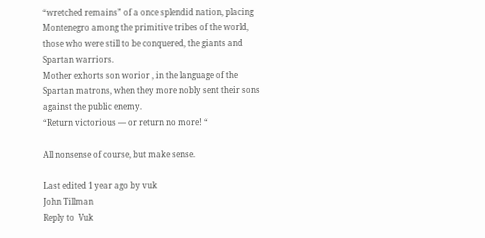“wretched remains” of a once splendid nation, placing Montenegro among the primitive tribes of the world, those who were still to be conquered, the giants and Spartan warriors.
Mother exhorts son worior , in the language of the Spartan matrons, when they more nobly sent their sons against the public enemy.
“Return victorious — or return no more! “

All nonsense of course, but make sense.

Last edited 1 year ago by vuk
John Tillman
Reply to  Vuk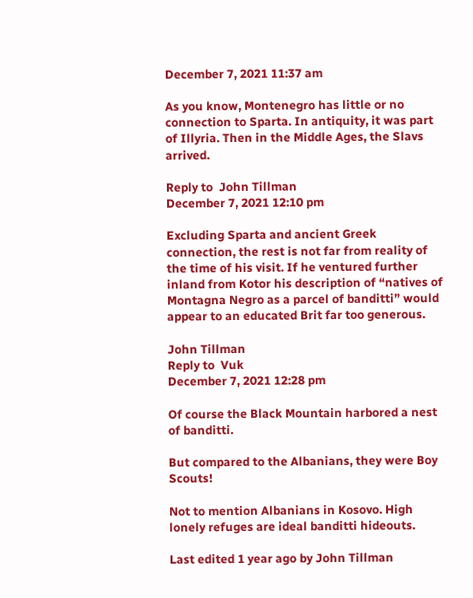December 7, 2021 11:37 am

As you know, Montenegro has little or no connection to Sparta. In antiquity, it was part of Illyria. Then in the Middle Ages, the Slavs arrived.

Reply to  John Tillman
December 7, 2021 12:10 pm

Excluding Sparta and ancient Greek connection, the rest is not far from reality of the time of his visit. If he ventured further inland from Kotor his description of “natives of Montagna Negro as a parcel of banditti” would appear to an educated Brit far too generous.

John Tillman
Reply to  Vuk
December 7, 2021 12:28 pm

Of course the Black Mountain harbored a nest of banditti.

But compared to the Albanians, they were Boy Scouts!

Not to mention Albanians in Kosovo. High lonely refuges are ideal banditti hideouts.

Last edited 1 year ago by John Tillman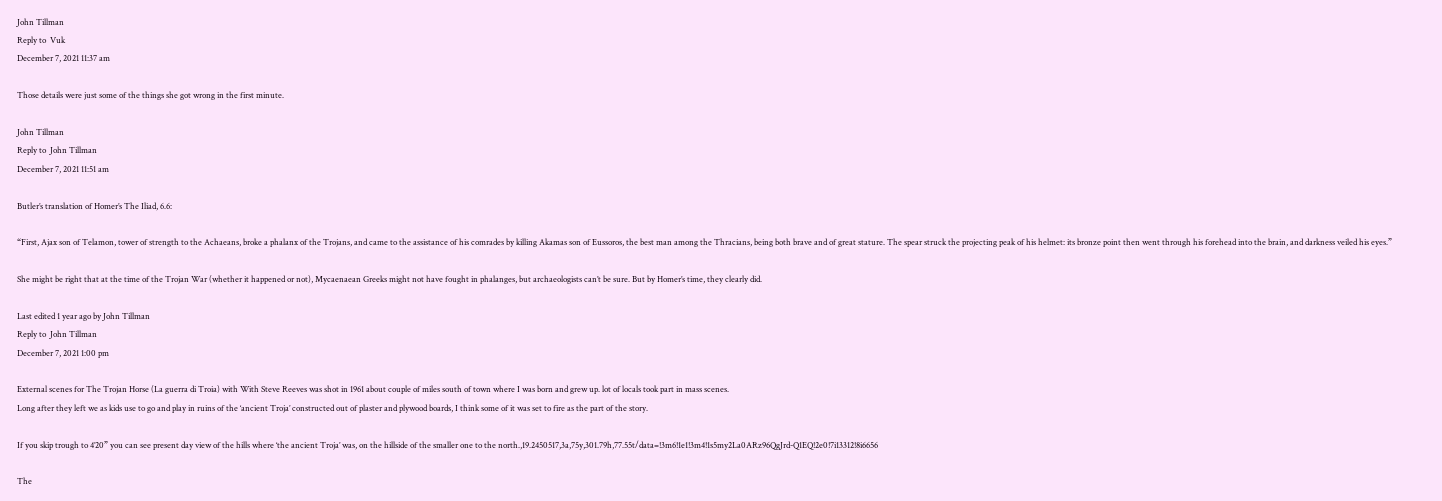John Tillman
Reply to  Vuk
December 7, 2021 11:37 am

Those details were just some of the things she got wrong in the first minute.

John Tillman
Reply to  John Tillman
December 7, 2021 11:51 am

Butler’s translation of Homer’s The Iliad, 6.6:

“First, Ajax son of Telamon, tower of strength to the Achaeans, broke a phalanx of the Trojans, and came to the assistance of his comrades by killing Akamas son of Eussoros, the best man among the Thracians, being both brave and of great stature. The spear struck the projecting peak of his helmet: its bronze point then went through his forehead into the brain, and darkness veiled his eyes.”

She might be right that at the time of the Trojan War (whether it happened or not), Mycaenaean Greeks might not have fought in phalanges, but archaeologists can’t be sure. But by Homer’s time, they clearly did.

Last edited 1 year ago by John Tillman
Reply to  John Tillman
December 7, 2021 1:00 pm

External scenes for The Trojan Horse (La guerra di Troia) with With Steve Reeves was shot in 1961 about couple of miles south of town where I was born and grew up. lot of locals took part in mass scenes.
Long after they left we as kids use to go and play in ruins of the ‘ancient Troja’ constructed out of plaster and plywood boards, I think some of it was set to fire as the part of the story.

If you skip trough to 4’20” you can see present day view of the hills where ‘the ancient Troja’ was, on the hillside of the smaller one to the north.,19.2450517,3a,75y,301.79h,77.55t/data=!3m6!1e1!3m4!1s5my2La0ARz96QgJrd-Q1EQ!2e0!7i13312!8i6656

The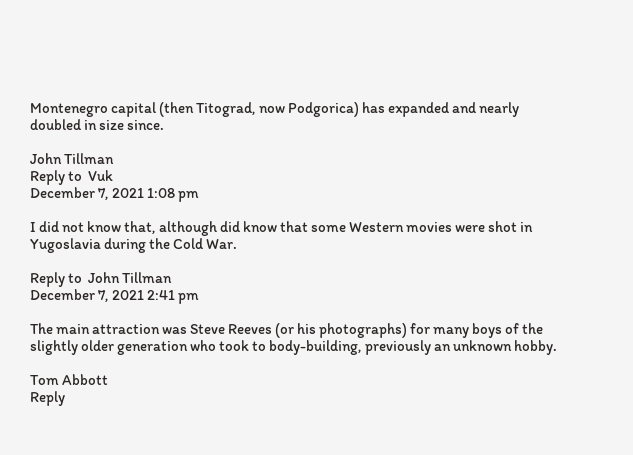Montenegro capital (then Titograd, now Podgorica) has expanded and nearly doubled in size since.

John Tillman
Reply to  Vuk
December 7, 2021 1:08 pm

I did not know that, although did know that some Western movies were shot in Yugoslavia during the Cold War.

Reply to  John Tillman
December 7, 2021 2:41 pm

The main attraction was Steve Reeves (or his photographs) for many boys of the slightly older generation who took to body-building, previously an unknown hobby.

Tom Abbott
Reply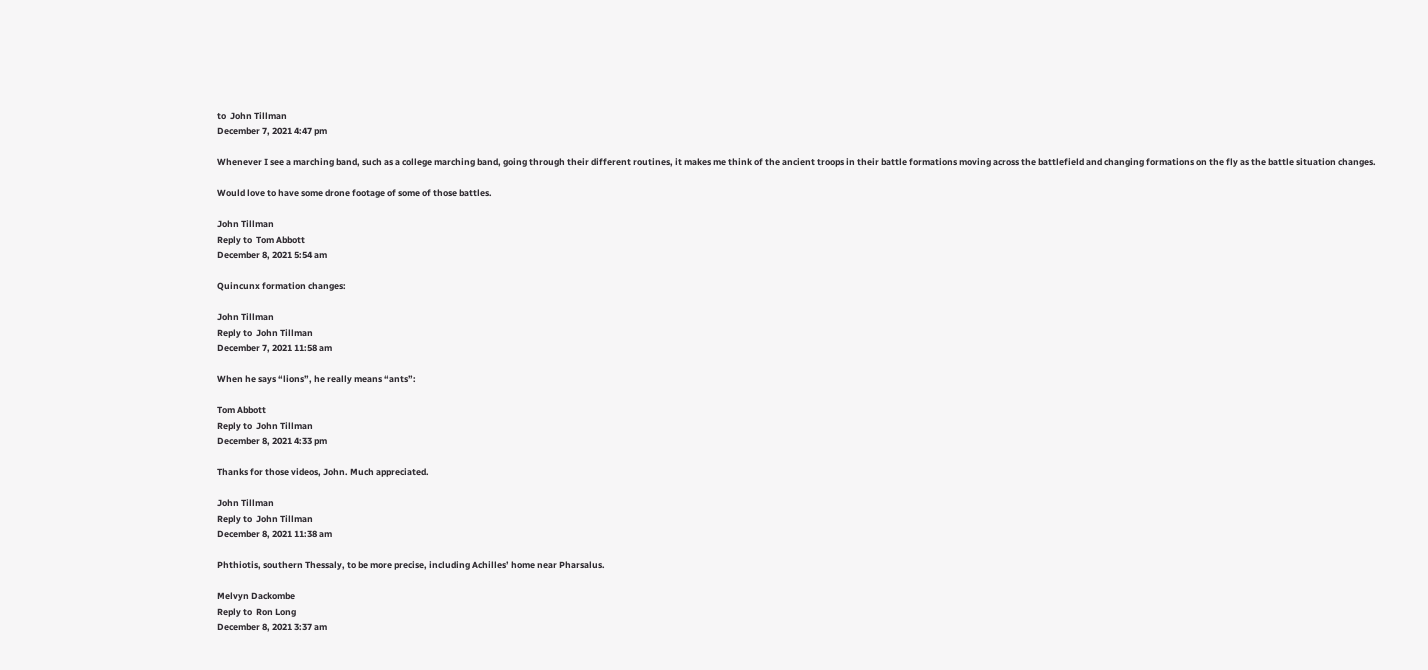to  John Tillman
December 7, 2021 4:47 pm

Whenever I see a marching band, such as a college marching band, going through their different routines, it makes me think of the ancient troops in their battle formations moving across the battlefield and changing formations on the fly as the battle situation changes.

Would love to have some drone footage of some of those battles.

John Tillman
Reply to  Tom Abbott
December 8, 2021 5:54 am

Quincunx formation changes:

John Tillman
Reply to  John Tillman
December 7, 2021 11:58 am

When he says “lions”, he really means “ants”:

Tom Abbott
Reply to  John Tillman
December 8, 2021 4:33 pm

Thanks for those videos, John. Much appreciated.

John Tillman
Reply to  John Tillman
December 8, 2021 11:38 am

Phthiotis, southern Thessaly, to be more precise, including Achilles’ home near Pharsalus.

Melvyn Dackombe
Reply to  Ron Long
December 8, 2021 3:37 am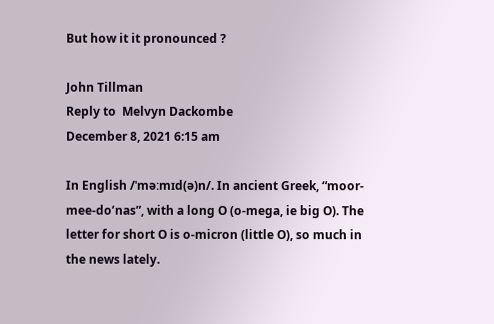But how it it pronounced ?

John Tillman
Reply to  Melvyn Dackombe
December 8, 2021 6:15 am

In English /ˈməːmɪd(ə)n/. In ancient Greek, “moor-mee-do’nas”, with a long O (o-mega, ie big O). The letter for short O is o-micron (little O), so much in the news lately.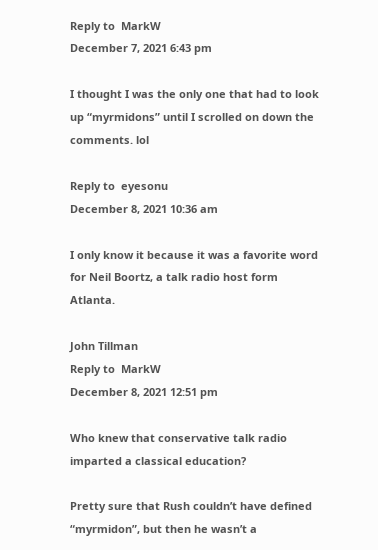Reply to  MarkW
December 7, 2021 6:43 pm

I thought I was the only one that had to look up “myrmidons” until I scrolled on down the comments. lol

Reply to  eyesonu
December 8, 2021 10:36 am

I only know it because it was a favorite word for Neil Boortz, a talk radio host form Atlanta.

John Tillman
Reply to  MarkW
December 8, 2021 12:51 pm

Who knew that conservative talk radio imparted a classical education?

Pretty sure that Rush couldn’t have defined “myrmidon”, but then he wasn’t a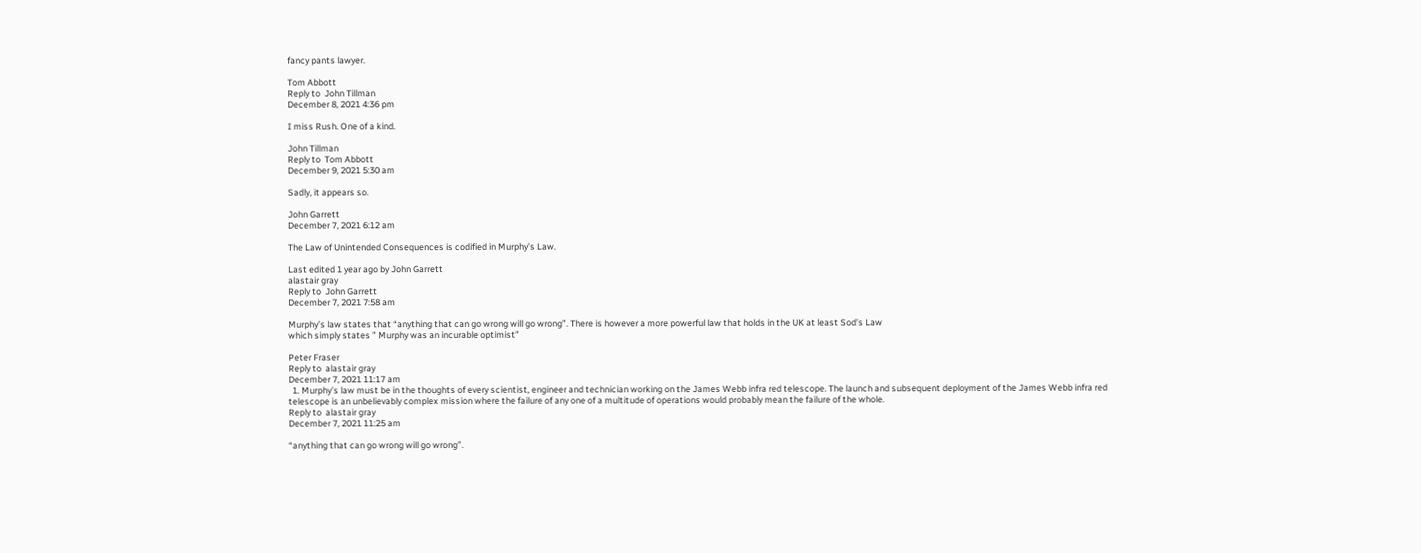fancy pants lawyer.

Tom Abbott
Reply to  John Tillman
December 8, 2021 4:36 pm

I miss Rush. One of a kind.

John Tillman
Reply to  Tom Abbott
December 9, 2021 5:30 am

Sadly, it appears so.

John Garrett
December 7, 2021 6:12 am

The Law of Unintended Consequences is codified in Murphy’s Law.

Last edited 1 year ago by John Garrett
alastair gray
Reply to  John Garrett
December 7, 2021 7:58 am

Murphy’s law states that “anything that can go wrong will go wrong”. There is however a more powerful law that holds in the UK at least Sod’s Law
which simply states ” Murphy was an incurable optimist”

Peter Fraser
Reply to  alastair gray
December 7, 2021 11:17 am
  1. Murphy’s law must be in the thoughts of every scientist, engineer and technician working on the James Webb infra red telescope. The launch and subsequent deployment of the James Webb infra red telescope is an unbelievably complex mission where the failure of any one of a multitude of operations would probably mean the failure of the whole.
Reply to  alastair gray
December 7, 2021 11:25 am

“anything that can go wrong will go wrong”.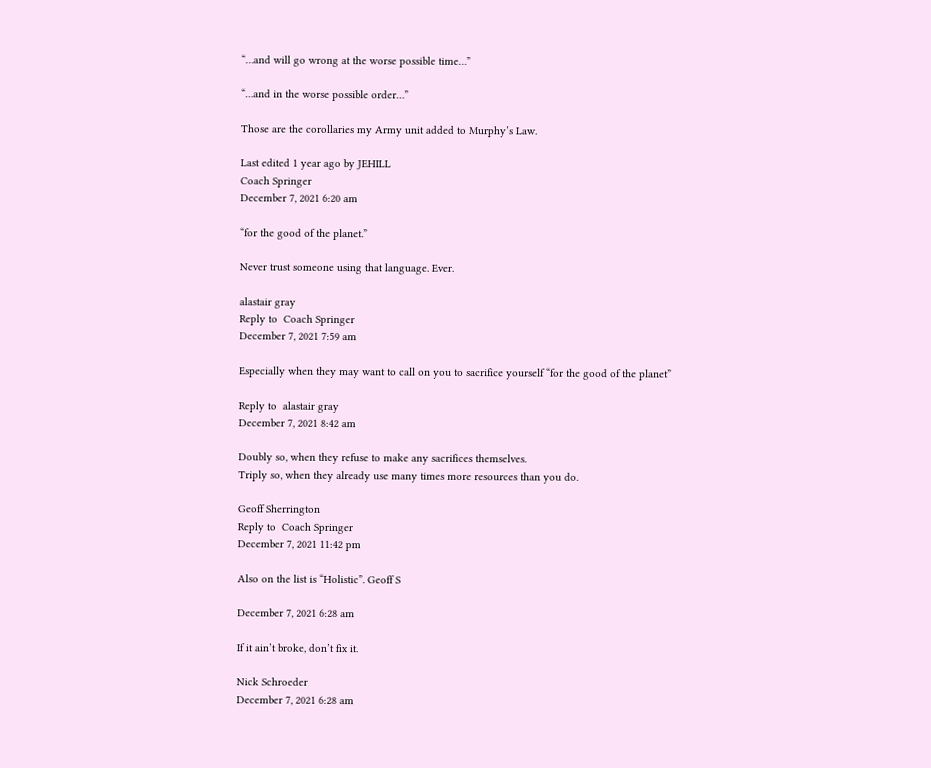“…and will go wrong at the worse possible time…”

“…and in the worse possible order…”

Those are the corollaries my Army unit added to Murphy’s Law.

Last edited 1 year ago by JEHILL
Coach Springer
December 7, 2021 6:20 am

“for the good of the planet.”

Never trust someone using that language. Ever.

alastair gray
Reply to  Coach Springer
December 7, 2021 7:59 am

Especially when they may want to call on you to sacrifice yourself “for the good of the planet”

Reply to  alastair gray
December 7, 2021 8:42 am

Doubly so, when they refuse to make any sacrifices themselves.
Triply so, when they already use many times more resources than you do.

Geoff Sherrington
Reply to  Coach Springer
December 7, 2021 11:42 pm

Also on the list is “Holistic”. Geoff S

December 7, 2021 6:28 am

If it ain’t broke, don’t fix it.

Nick Schroeder
December 7, 2021 6:28 am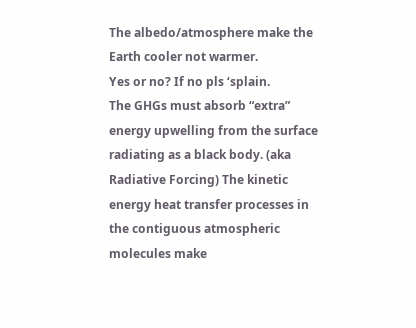The albedo/atmosphere make the Earth cooler not warmer.
Yes or no? If no pls ‘splain.
The GHGs must absorb “extra” energy upwelling from the surface radiating as a black body. (aka Radiative Forcing) The kinetic energy heat transfer processes in the contiguous atmospheric molecules make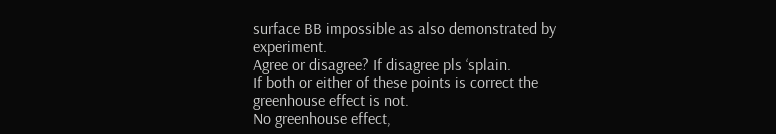surface BB impossible as also demonstrated by experiment.
Agree or disagree? If disagree pls ‘splain.
If both or either of these points is correct the greenhouse effect is not.
No greenhouse effect,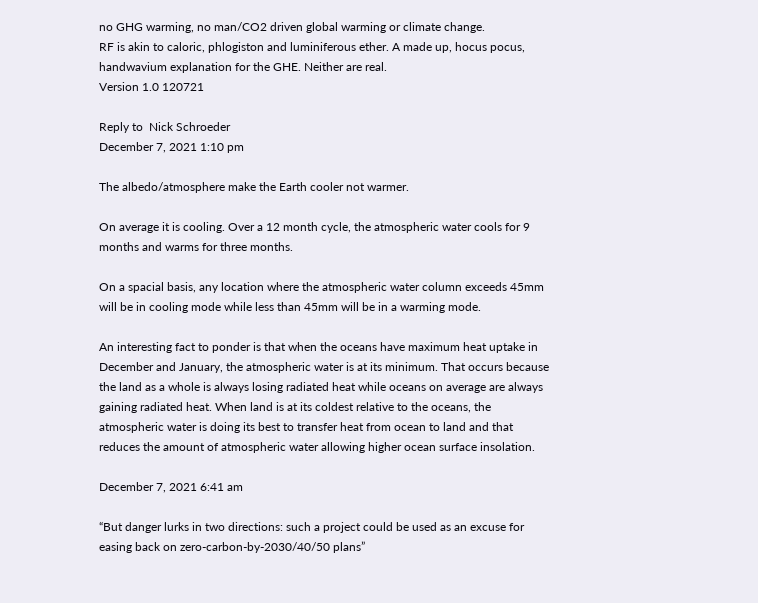no GHG warming, no man/CO2 driven global warming or climate change.
RF is akin to caloric, phlogiston and luminiferous ether. A made up, hocus pocus, handwavium explanation for the GHE. Neither are real.
Version 1.0 120721

Reply to  Nick Schroeder
December 7, 2021 1:10 pm

The albedo/atmosphere make the Earth cooler not warmer.

On average it is cooling. Over a 12 month cycle, the atmospheric water cools for 9 months and warms for three months.

On a spacial basis, any location where the atmospheric water column exceeds 45mm will be in cooling mode while less than 45mm will be in a warming mode.

An interesting fact to ponder is that when the oceans have maximum heat uptake in December and January, the atmospheric water is at its minimum. That occurs because the land as a whole is always losing radiated heat while oceans on average are always gaining radiated heat. When land is at its coldest relative to the oceans, the atmospheric water is doing its best to transfer heat from ocean to land and that reduces the amount of atmospheric water allowing higher ocean surface insolation.

December 7, 2021 6:41 am

“But danger lurks in two directions: such a project could be used as an excuse for easing back on zero-carbon-by-2030/40/50 plans”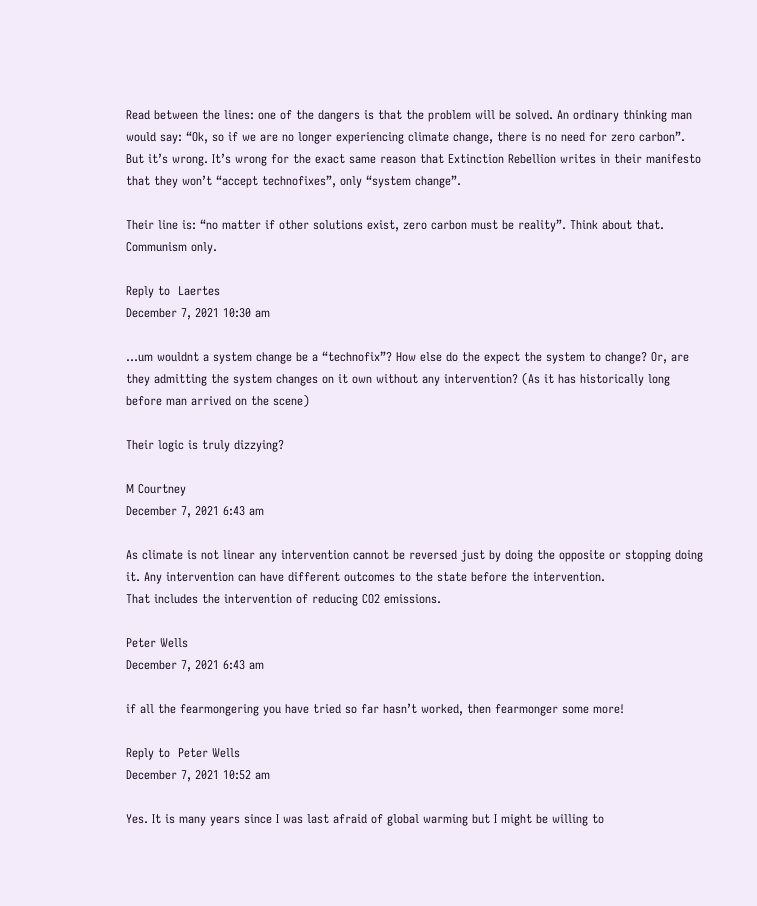Read between the lines: one of the dangers is that the problem will be solved. An ordinary thinking man would say: “Ok, so if we are no longer experiencing climate change, there is no need for zero carbon”. But it’s wrong. It’s wrong for the exact same reason that Extinction Rebellion writes in their manifesto that they won’t “accept technofixes”, only “system change”.

Their line is: “no matter if other solutions exist, zero carbon must be reality”. Think about that. Communism only.

Reply to  Laertes
December 7, 2021 10:30 am

…um wouldnt a system change be a “technofix”? How else do the expect the system to change? Or, are they admitting the system changes on it own without any intervention? (As it has historically long before man arrived on the scene)

Their logic is truly dizzying?

M Courtney
December 7, 2021 6:43 am

As climate is not linear any intervention cannot be reversed just by doing the opposite or stopping doing it. Any intervention can have different outcomes to the state before the intervention.
That includes the intervention of reducing CO2 emissions.

Peter Wells
December 7, 2021 6:43 am

if all the fearmongering you have tried so far hasn’t worked, then fearmonger some more!

Reply to  Peter Wells
December 7, 2021 10:52 am

Yes. It is many years since I was last afraid of global warming but I might be willing to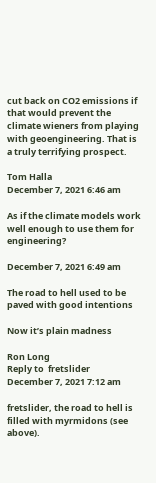cut back on CO2 emissions if that would prevent the climate wieners from playing with geoengineering. That is a truly terrifying prospect.

Tom Halla
December 7, 2021 6:46 am

As if the climate models work well enough to use them for engineering?

December 7, 2021 6:49 am

The road to hell used to be paved with good intentions

Now it’s plain madness

Ron Long
Reply to  fretslider
December 7, 2021 7:12 am

fretslider, the road to hell is filled with myrmidons (see above).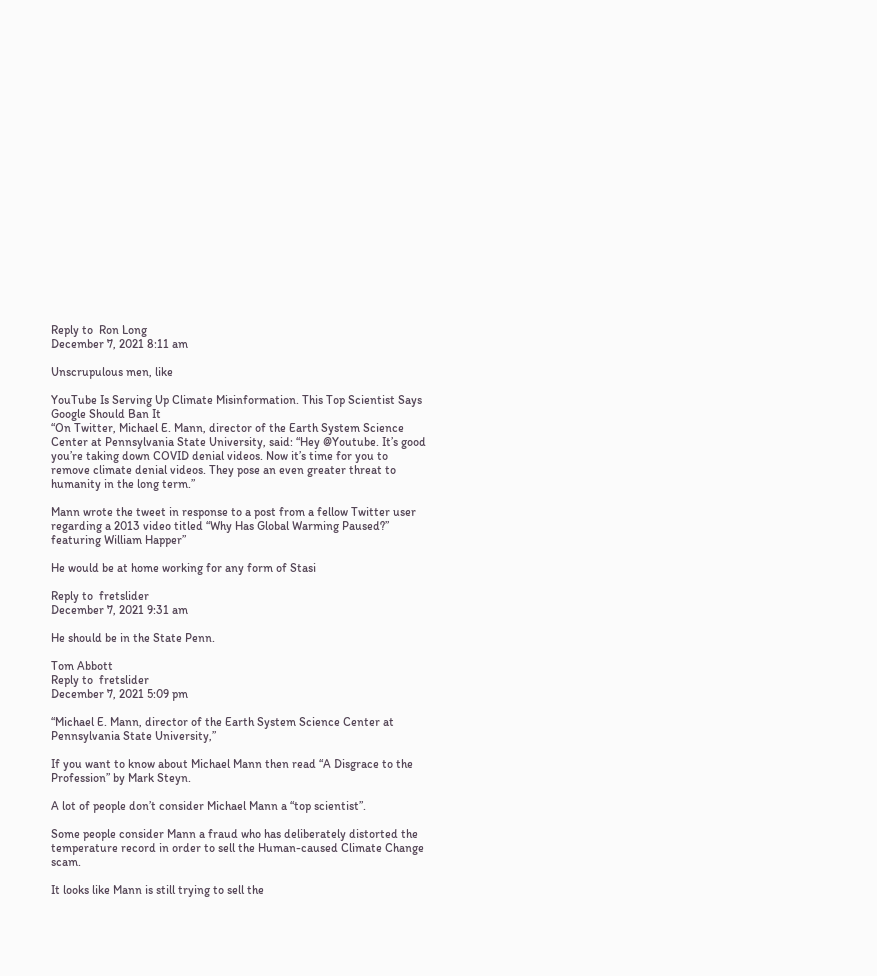Reply to  Ron Long
December 7, 2021 8:11 am

Unscrupulous men, like

YouTube Is Serving Up Climate Misinformation. This Top Scientist Says Google Should Ban It
“On Twitter, Michael E. Mann, director of the Earth System Science Center at Pennsylvania State University, said: “Hey @Youtube. It’s good you’re taking down COVID denial videos. Now it’s time for you to remove climate denial videos. They pose an even greater threat to humanity in the long term.”

Mann wrote the tweet in response to a post from a fellow Twitter user regarding a 2013 video titled “Why Has Global Warming Paused?” featuring William Happer”

He would be at home working for any form of Stasi

Reply to  fretslider
December 7, 2021 9:31 am

He should be in the State Penn.

Tom Abbott
Reply to  fretslider
December 7, 2021 5:09 pm

“Michael E. Mann, director of the Earth System Science Center at Pennsylvania State University,”

If you want to know about Michael Mann then read “A Disgrace to the Profession” by Mark Steyn.

A lot of people don’t consider Michael Mann a “top scientist”.

Some people consider Mann a fraud who has deliberately distorted the temperature record in order to sell the Human-caused Climate Change scam.

It looks like Mann is still trying to sell the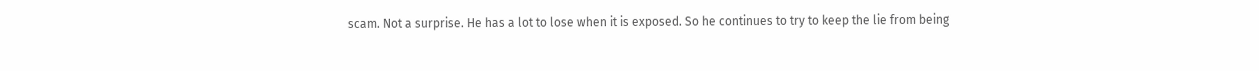scam. Not a surprise. He has a lot to lose when it is exposed. So he continues to try to keep the lie from being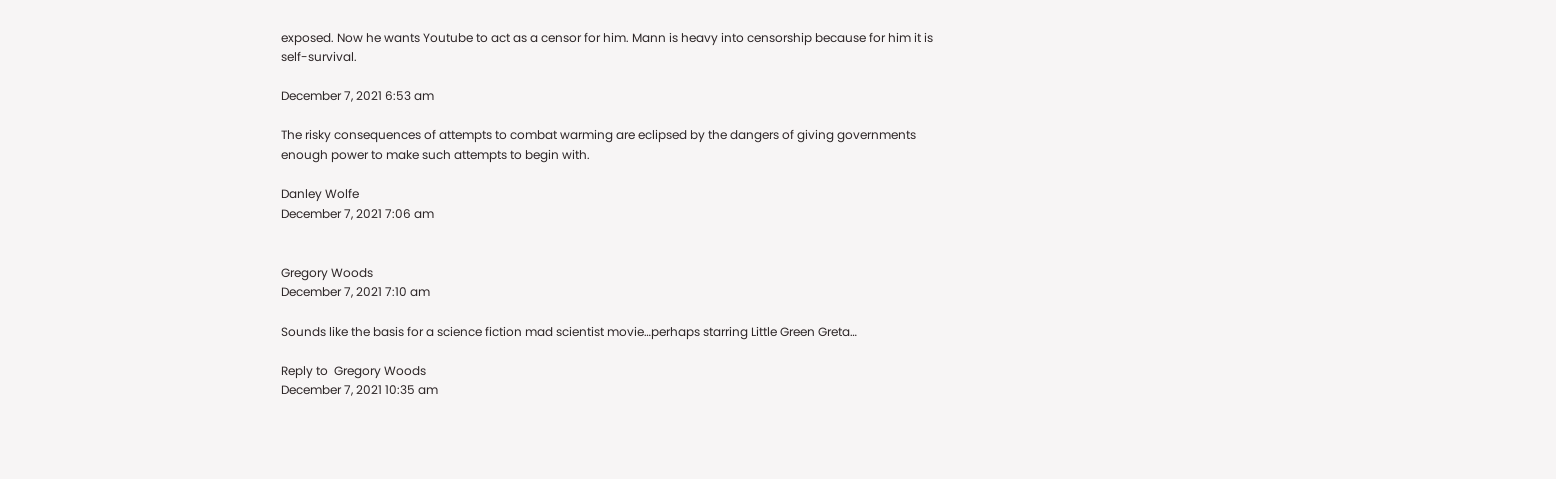exposed. Now he wants Youtube to act as a censor for him. Mann is heavy into censorship because for him it is self-survival.

December 7, 2021 6:53 am

The risky consequences of attempts to combat warming are eclipsed by the dangers of giving governments enough power to make such attempts to begin with.

Danley Wolfe
December 7, 2021 7:06 am


Gregory Woods
December 7, 2021 7:10 am

Sounds like the basis for a science fiction mad scientist movie…perhaps starring Little Green Greta…

Reply to  Gregory Woods
December 7, 2021 10:35 am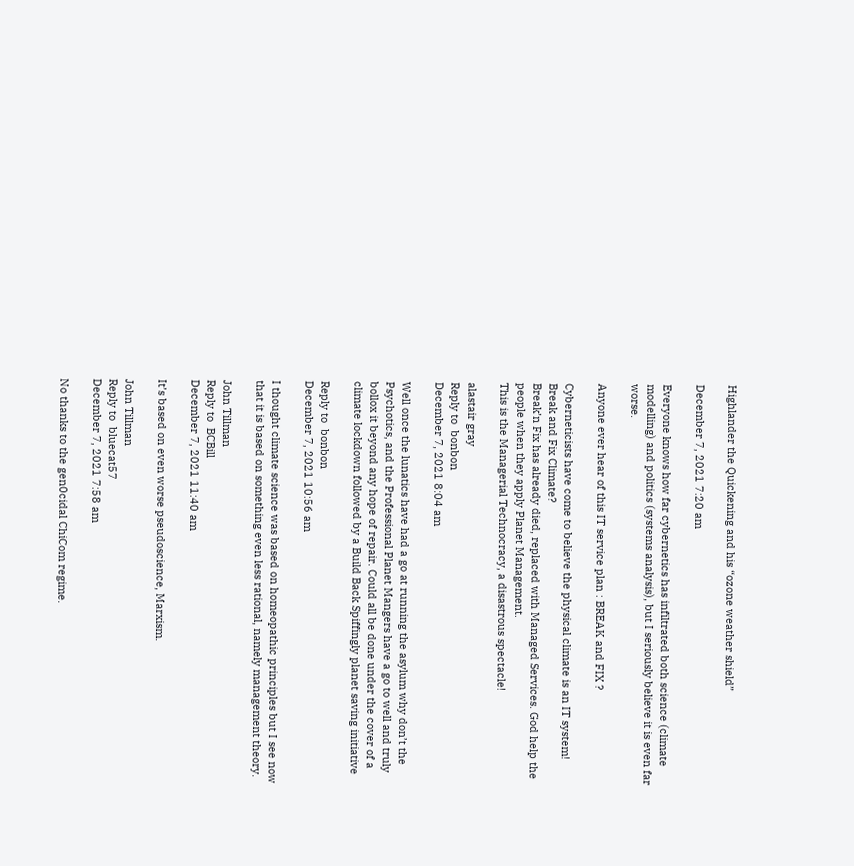Highlander the Quickening and his “ozone weather shield”

December 7, 2021 7:20 am

Everyone knows how far cybernetics has infiltrated both science (climate modelling) and politics (systems analysis), but I seriously believe it is even far worse.

Anyone ever hear of this IT service plan : BREAK and FIX ?

Cyberneticists have come to believe the physical climate is an IT system! Break and Fix Climate?
Break’n Fix has already died, replaced with Managed Services. God help the people when they apply Planet Management.
This is the Managerial Technocracy, a disastrous spectacle!

alastair gray
Reply to  bonbon
December 7, 2021 8:04 am

Well once the lunatics have had a go at running the asylum why don’t the Psychotics, and the Professional Planet Mangers have a go to well and truly bollox it beyond any hope of repair. Could all be done under the cover of a climate lockdown followed by a Build Back Spiffingly planet saving initiative

Reply to  bonbon
December 7, 2021 10:56 am

I thought climate science was based on homeopathic principles but I see now that it is based on something even less rational, namely management theory.

John Tillman
Reply to  BCBill
December 7, 2021 11:40 am

It’s based on even worse pseudoscience, Marxism.

John Tillman
Reply to  bluecat57
December 7, 2021 7:58 am

No thanks to the gen0cidal ChiCom regime.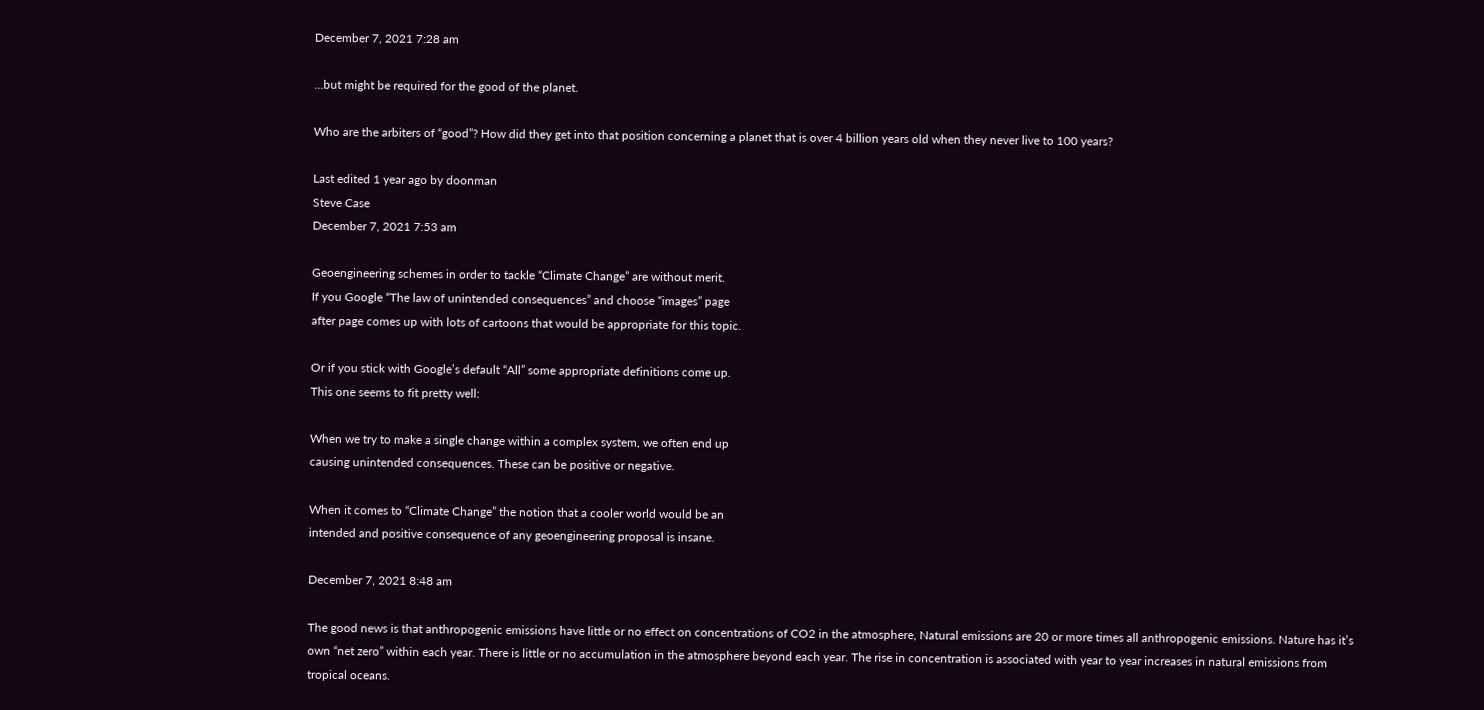December 7, 2021 7:28 am

…but might be required for the good of the planet.

Who are the arbiters of “good”? How did they get into that position concerning a planet that is over 4 billion years old when they never live to 100 years?

Last edited 1 year ago by doonman
Steve Case
December 7, 2021 7:53 am

Geoengineering schemes in order to tackle “Climate Change” are without merit.
If you Google “The law of unintended consequences” and choose “images” page
after page comes up with lots of cartoons that would be appropriate for this topic.

Or if you stick with Google’s default “All” some appropriate definitions come up.
This one seems to fit pretty well:

When we try to make a single change within a complex system, we often end up
causing unintended consequences. These can be positive or negative.

When it comes to “Climate Change” the notion that a cooler world would be an
intended and positive consequence of any geoengineering proposal is insane.

December 7, 2021 8:48 am

The good news is that anthropogenic emissions have little or no effect on concentrations of CO2 in the atmosphere, Natural emissions are 20 or more times all anthropogenic emissions. Nature has it’s own “net zero” within each year. There is little or no accumulation in the atmosphere beyond each year. The rise in concentration is associated with year to year increases in natural emissions from tropical oceans.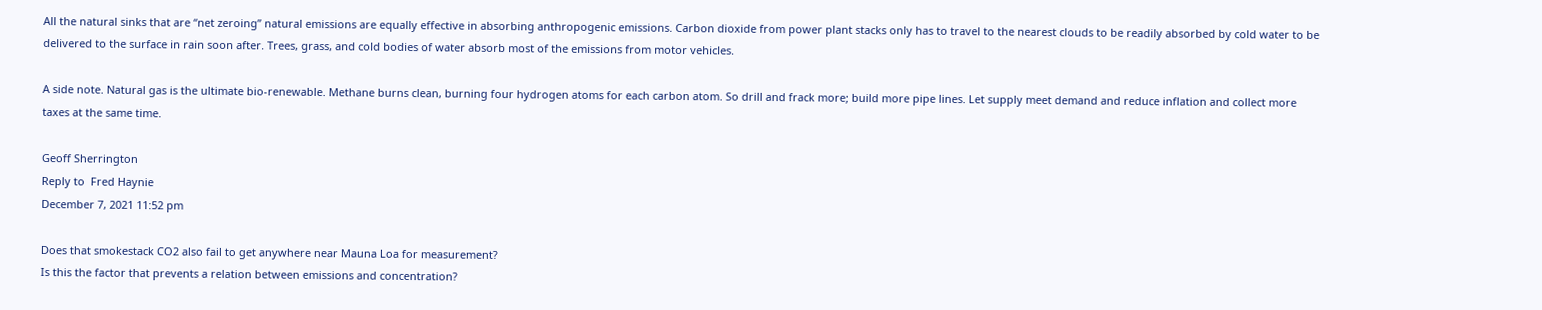All the natural sinks that are “net zeroing” natural emissions are equally effective in absorbing anthropogenic emissions. Carbon dioxide from power plant stacks only has to travel to the nearest clouds to be readily absorbed by cold water to be delivered to the surface in rain soon after. Trees, grass, and cold bodies of water absorb most of the emissions from motor vehicles.

A side note. Natural gas is the ultimate bio-renewable. Methane burns clean, burning four hydrogen atoms for each carbon atom. So drill and frack more; build more pipe lines. Let supply meet demand and reduce inflation and collect more taxes at the same time.

Geoff Sherrington
Reply to  Fred Haynie
December 7, 2021 11:52 pm

Does that smokestack CO2 also fail to get anywhere near Mauna Loa for measurement?
Is this the factor that prevents a relation between emissions and concentration?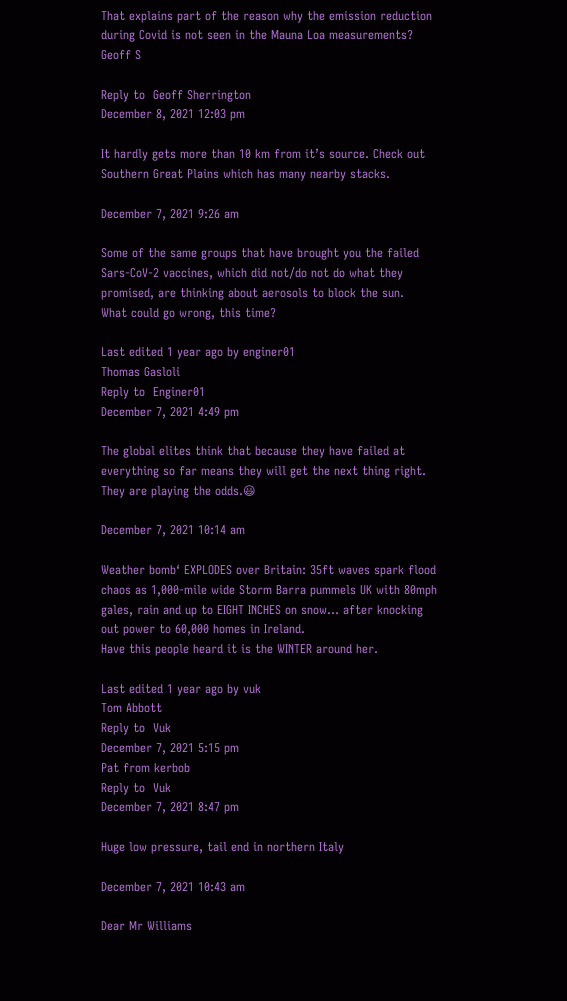That explains part of the reason why the emission reduction during Covid is not seen in the Mauna Loa measurements? Geoff S

Reply to  Geoff Sherrington
December 8, 2021 12:03 pm

It hardly gets more than 10 km from it’s source. Check out Southern Great Plains which has many nearby stacks.

December 7, 2021 9:26 am

Some of the same groups that have brought you the failed Sars-CoV-2 vaccines, which did not/do not do what they promised, are thinking about aerosols to block the sun.
What could go wrong, this time?

Last edited 1 year ago by enginer01
Thomas Gasloli
Reply to  Enginer01
December 7, 2021 4:49 pm

The global elites think that because they have failed at everything so far means they will get the next thing right. They are playing the odds.😃

December 7, 2021 10:14 am

Weather bomb‘ EXPLODES over Britain: 35ft waves spark flood chaos as 1,000-mile wide Storm Barra pummels UK with 80mph gales, rain and up to EIGHT INCHES on snow… after knocking out power to 60,000 homes in Ireland.
Have this people heard it is the WINTER around her.

Last edited 1 year ago by vuk
Tom Abbott
Reply to  Vuk
December 7, 2021 5:15 pm
Pat from kerbob
Reply to  Vuk
December 7, 2021 8:47 pm

Huge low pressure, tail end in northern Italy

December 7, 2021 10:43 am

Dear Mr Williams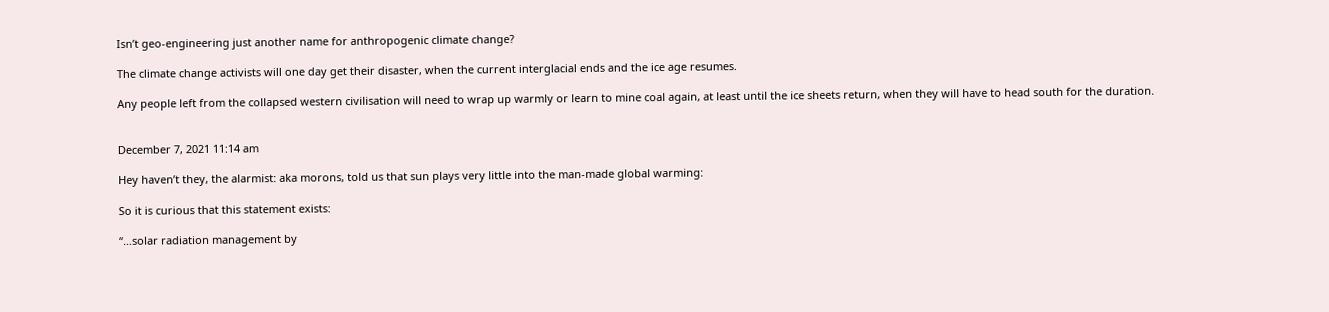Isn’t geo-engineering just another name for anthropogenic climate change?

The climate change activists will one day get their disaster, when the current interglacial ends and the ice age resumes.

Any people left from the collapsed western civilisation will need to wrap up warmly or learn to mine coal again, at least until the ice sheets return, when they will have to head south for the duration.


December 7, 2021 11:14 am

Hey haven’t they, the alarmist: aka morons, told us that sun plays very little into the man-made global warming:

So it is curious that this statement exists:

“…solar radiation management by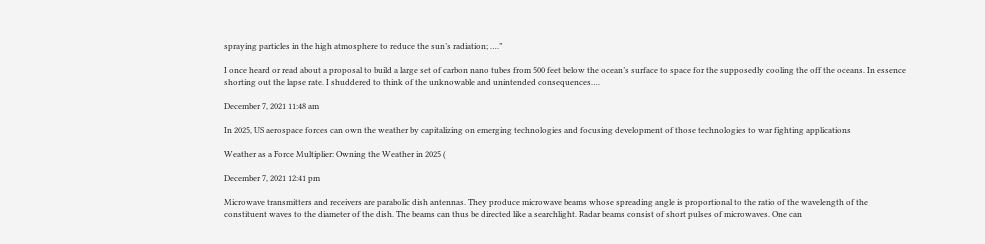spraying particles in the high atmosphere to reduce the sun’s radiation; ….”

I once heard or read about a proposal to build a large set of carbon nano tubes from 500 feet below the ocean’s surface to space for the supposedly cooling the off the oceans. In essence shorting out the lapse rate. I shuddered to think of the unknowable and unintended consequences….

December 7, 2021 11:48 am

In 2025, US aerospace forces can own the weather by capitalizing on emerging technologies and focusing development of those technologies to war fighting applications

Weather as a Force Multiplier: Owning the Weather in 2025 (

December 7, 2021 12:41 pm

Microwave transmitters and receivers are parabolic dish antennas. They produce microwave beams whose spreading angle is proportional to the ratio of the wavelength of the constituent waves to the diameter of the dish. The beams can thus be directed like a searchlight. Radar beams consist of short pulses of microwaves. One can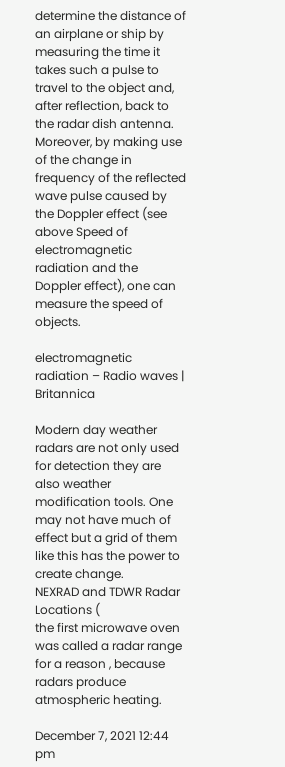determine the distance of an airplane or ship by measuring the time it takes such a pulse to travel to the object and, after reflection, back to the radar dish antenna. Moreover, by making use of the change in frequency of the reflected wave pulse caused by the Doppler effect (see above Speed of electromagnetic radiation and the Doppler effect), one can measure the speed of objects.

electromagnetic radiation – Radio waves | Britannica

Modern day weather radars are not only used for detection they are also weather modification tools. One may not have much of effect but a grid of them like this has the power to create change.
NEXRAD and TDWR Radar Locations (
the first microwave oven was called a radar range for a reason , because radars produce atmospheric heating.

December 7, 2021 12:44 pm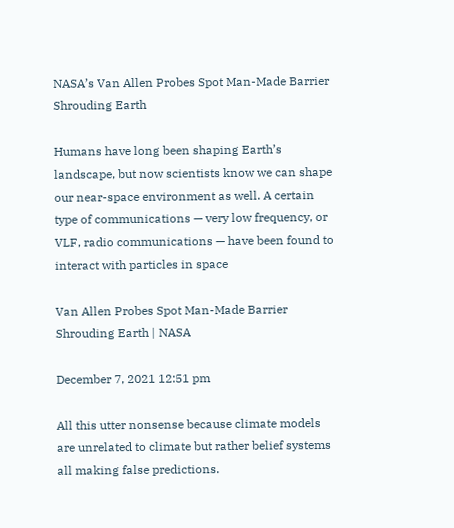NASA’s Van Allen Probes Spot Man-Made Barrier Shrouding Earth

Humans have long been shaping Earth’s landscape, but now scientists know we can shape our near-space environment as well. A certain type of communications — very low frequency, or VLF, radio communications — have been found to interact with particles in space

Van Allen Probes Spot Man-Made Barrier Shrouding Earth | NASA

December 7, 2021 12:51 pm

All this utter nonsense because climate models are unrelated to climate but rather belief systems all making false predictions.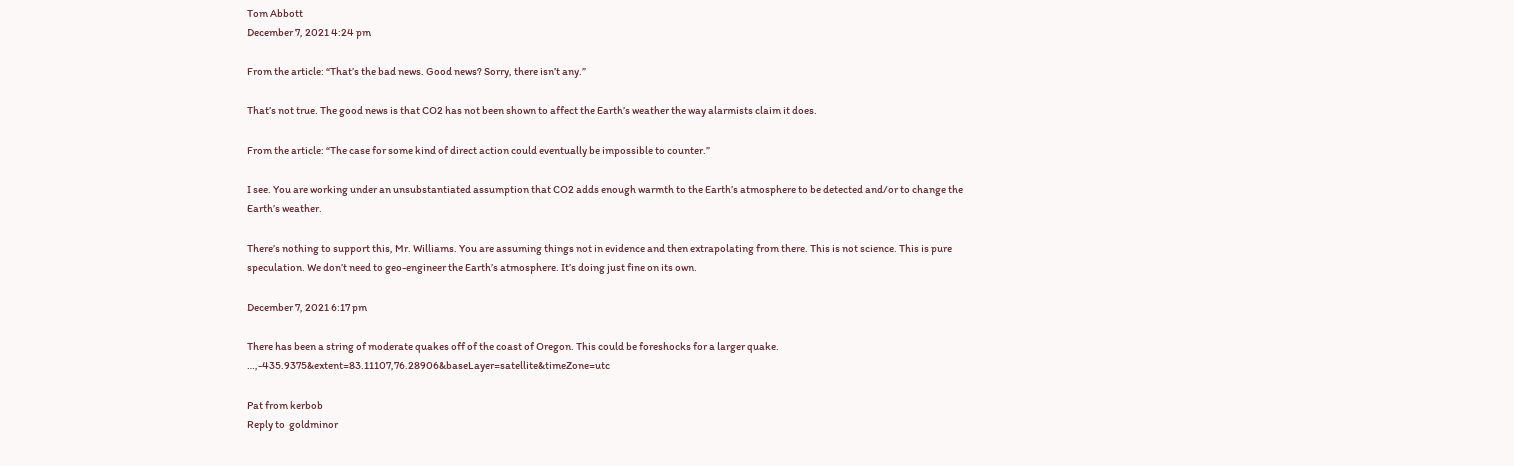Tom Abbott
December 7, 2021 4:24 pm

From the article: “That’s the bad news. Good news? Sorry, there isn’t any.”

That’s not true. The good news is that CO2 has not been shown to affect the Earth’s weather the way alarmists claim it does.

From the article: “The case for some kind of direct action could eventually be impossible to counter.”

I see. You are working under an unsubstantiated assumption that CO2 adds enough warmth to the Earth’s atmosphere to be detected and/or to change the Earth’s weather.

There’s nothing to support this, Mr. Williams. You are assuming things not in evidence and then extrapolating from there. This is not science. This is pure speculation. We don’t need to geo-engineer the Earth’s atmosphere. It’s doing just fine on its own.

December 7, 2021 6:17 pm

There has been a string of moderate quakes off of the coast of Oregon. This could be foreshocks for a larger quake. …,-435.9375&extent=83.11107,76.28906&baseLayer=satellite&timeZone=utc

Pat from kerbob
Reply to  goldminor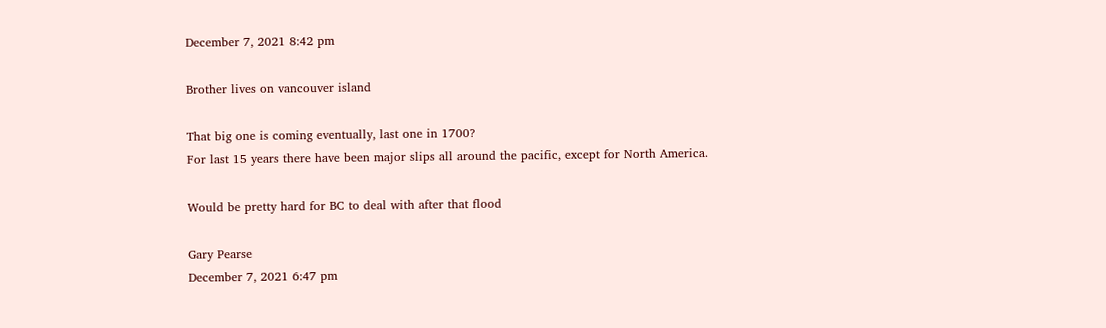December 7, 2021 8:42 pm

Brother lives on vancouver island

That big one is coming eventually, last one in 1700?
For last 15 years there have been major slips all around the pacific, except for North America.

Would be pretty hard for BC to deal with after that flood

Gary Pearse
December 7, 2021 6:47 pm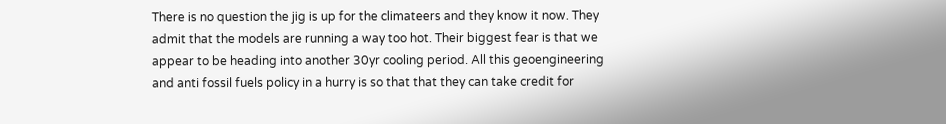There is no question the jig is up for the climateers and they know it now. They admit that the models are running a way too hot. Their biggest fear is that we appear to be heading into another 30yr cooling period. All this geoengineering and anti fossil fuels policy in a hurry is so that that they can take credit for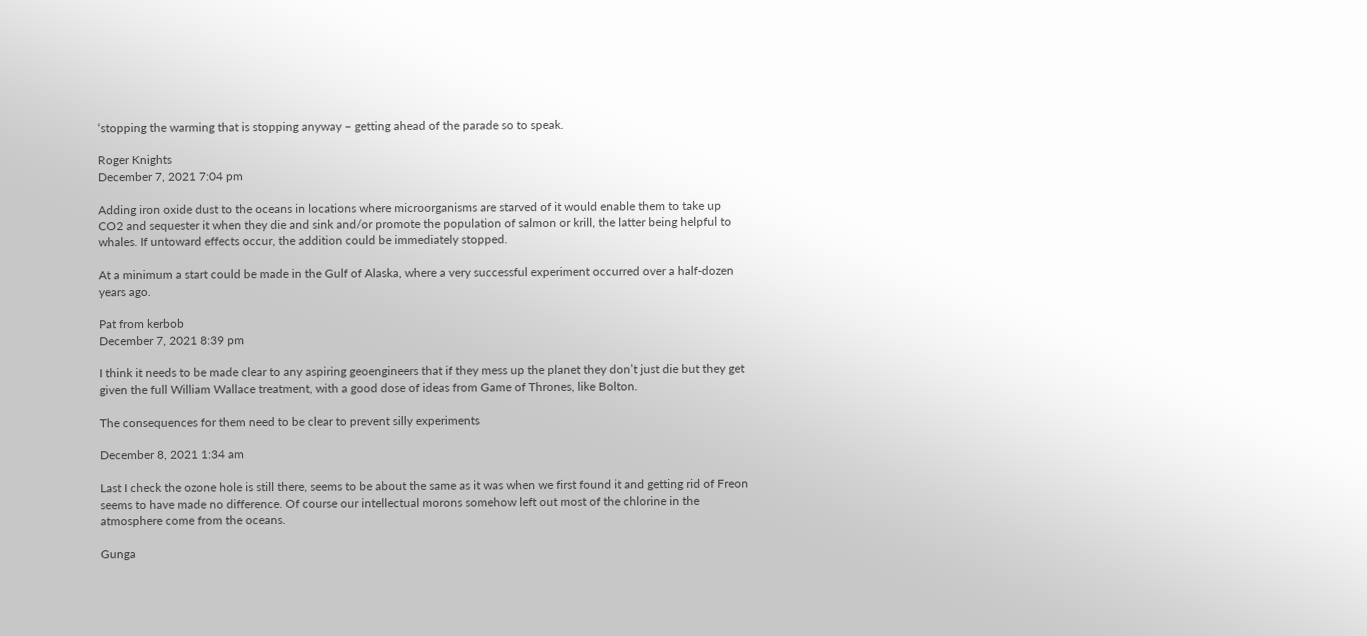‘stopping the warming that is stopping anyway – getting ahead of the parade so to speak.

Roger Knights
December 7, 2021 7:04 pm

Adding iron oxide dust to the oceans in locations where microorganisms are starved of it would enable them to take up CO2 and sequester it when they die and sink and/or promote the population of salmon or krill, the latter being helpful to whales. If untoward effects occur, the addition could be immediately stopped.

At a minimum a start could be made in the Gulf of Alaska, where a very successful experiment occurred over a half-dozen years ago.

Pat from kerbob
December 7, 2021 8:39 pm

I think it needs to be made clear to any aspiring geoengineers that if they mess up the planet they don’t just die but they get given the full William Wallace treatment, with a good dose of ideas from Game of Thrones, like Bolton.

The consequences for them need to be clear to prevent silly experiments

December 8, 2021 1:34 am

Last I check the ozone hole is still there, seems to be about the same as it was when we first found it and getting rid of Freon seems to have made no difference. Of course our intellectual morons somehow left out most of the chlorine in the atmosphere come from the oceans.

Gunga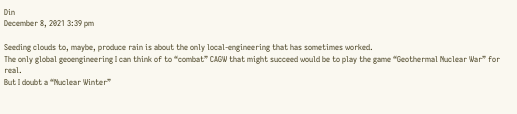Din
December 8, 2021 3:39 pm

Seeding clouds to, maybe, produce rain is about the only local-engineering that has sometimes worked.
The only global geoengineering I can think of to “combat” CAGW that might succeed would be to play the game “Geothermal Nuclear War” for real.
But I doubt a “Nuclear Winter”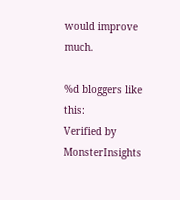would improve much.

%d bloggers like this:
Verified by MonsterInsights